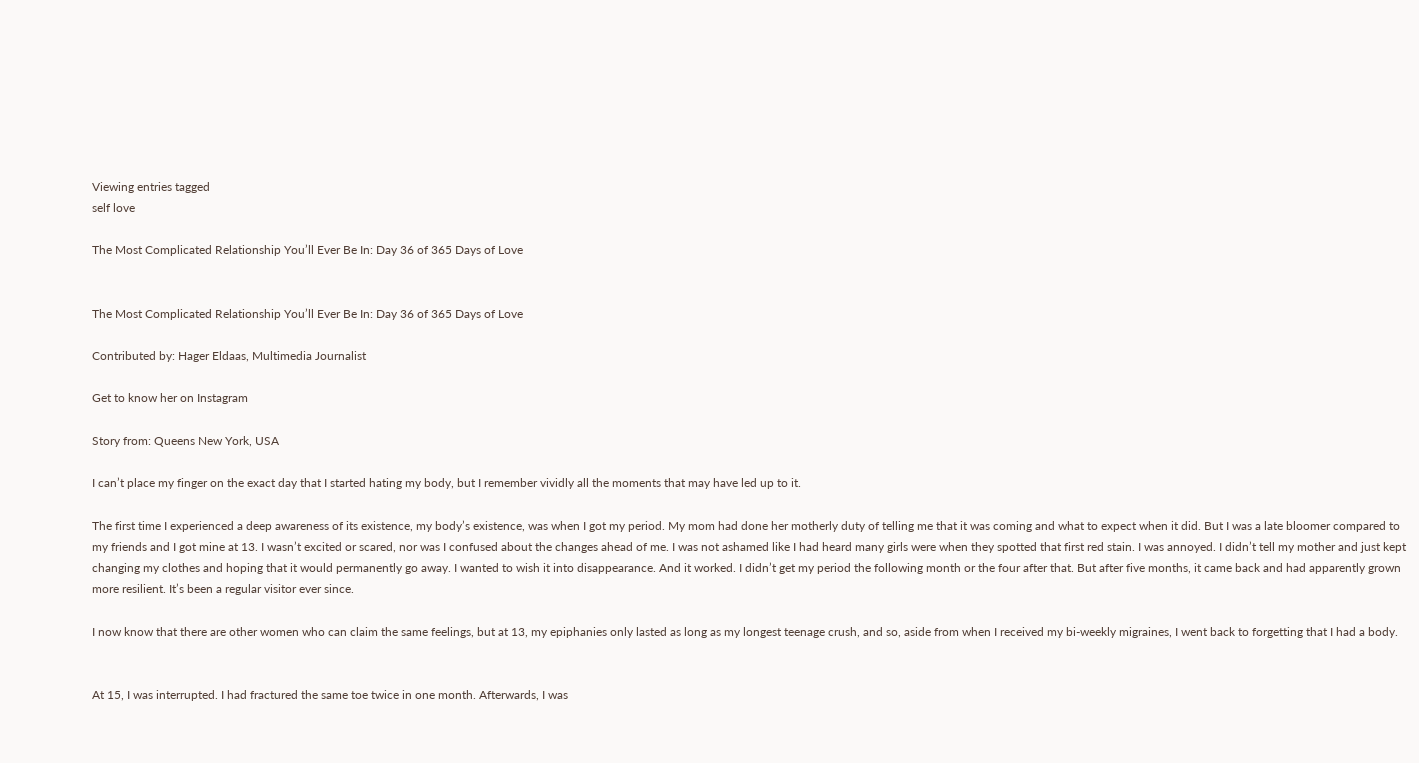Viewing entries tagged
self love

The Most Complicated Relationship You’ll Ever Be In: Day 36 of 365 Days of Love


The Most Complicated Relationship You’ll Ever Be In: Day 36 of 365 Days of Love

Contributed by: Hager Eldaas, Multimedia Journalist

Get to know her on Instagram

Story from: Queens New York, USA

I can’t place my finger on the exact day that I started hating my body, but I remember vividly all the moments that may have led up to it.

The first time I experienced a deep awareness of its existence, my body’s existence, was when I got my period. My mom had done her motherly duty of telling me that it was coming and what to expect when it did. But I was a late bloomer compared to my friends and I got mine at 13. I wasn’t excited or scared, nor was I confused about the changes ahead of me. I was not ashamed like I had heard many girls were when they spotted that first red stain. I was annoyed. I didn’t tell my mother and just kept changing my clothes and hoping that it would permanently go away. I wanted to wish it into disappearance. And it worked. I didn’t get my period the following month or the four after that. But after five months, it came back and had apparently grown more resilient. It’s been a regular visitor ever since.

I now know that there are other women who can claim the same feelings, but at 13, my epiphanies only lasted as long as my longest teenage crush, and so, aside from when I received my bi-weekly migraines, I went back to forgetting that I had a body.


At 15, I was interrupted. I had fractured the same toe twice in one month. Afterwards, I was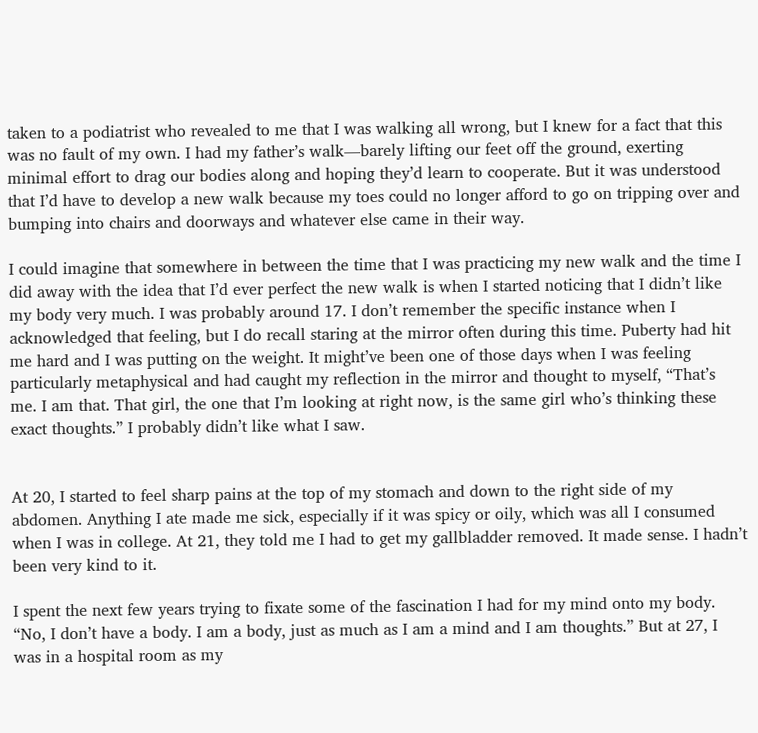taken to a podiatrist who revealed to me that I was walking all wrong, but I knew for a fact that this was no fault of my own. I had my father’s walk—barely lifting our feet off the ground, exerting minimal effort to drag our bodies along and hoping they’d learn to cooperate. But it was understood that I’d have to develop a new walk because my toes could no longer afford to go on tripping over and bumping into chairs and doorways and whatever else came in their way.

I could imagine that somewhere in between the time that I was practicing my new walk and the time I did away with the idea that I’d ever perfect the new walk is when I started noticing that I didn’t like my body very much. I was probably around 17. I don’t remember the specific instance when I acknowledged that feeling, but I do recall staring at the mirror often during this time. Puberty had hit me hard and I was putting on the weight. It might’ve been one of those days when I was feeling particularly metaphysical and had caught my reflection in the mirror and thought to myself, “That’s me. I am that. That girl, the one that I’m looking at right now, is the same girl who’s thinking these exact thoughts.” I probably didn’t like what I saw.


At 20, I started to feel sharp pains at the top of my stomach and down to the right side of my abdomen. Anything I ate made me sick, especially if it was spicy or oily, which was all I consumed when I was in college. At 21, they told me I had to get my gallbladder removed. It made sense. I hadn’t been very kind to it.

I spent the next few years trying to fixate some of the fascination I had for my mind onto my body. “No, I don’t have a body. I am a body, just as much as I am a mind and I am thoughts.” But at 27, I was in a hospital room as my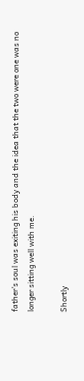father’s soul was exiting his body and the idea that the two were one was no longer sitting well with me.

Shortly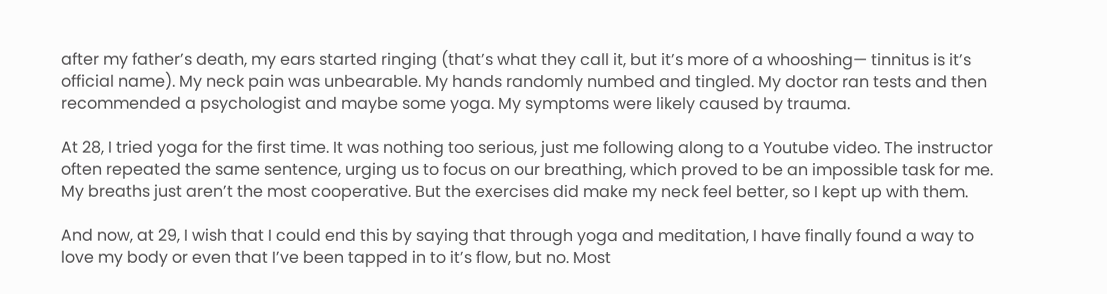after my father’s death, my ears started ringing (that’s what they call it, but it’s more of a whooshing— tinnitus is it’s official name). My neck pain was unbearable. My hands randomly numbed and tingled. My doctor ran tests and then recommended a psychologist and maybe some yoga. My symptoms were likely caused by trauma.

At 28, I tried yoga for the first time. It was nothing too serious, just me following along to a Youtube video. The instructor often repeated the same sentence, urging us to focus on our breathing, which proved to be an impossible task for me. My breaths just aren’t the most cooperative. But the exercises did make my neck feel better, so I kept up with them.

And now, at 29, I wish that I could end this by saying that through yoga and meditation, I have finally found a way to love my body or even that I’ve been tapped in to it’s flow, but no. Most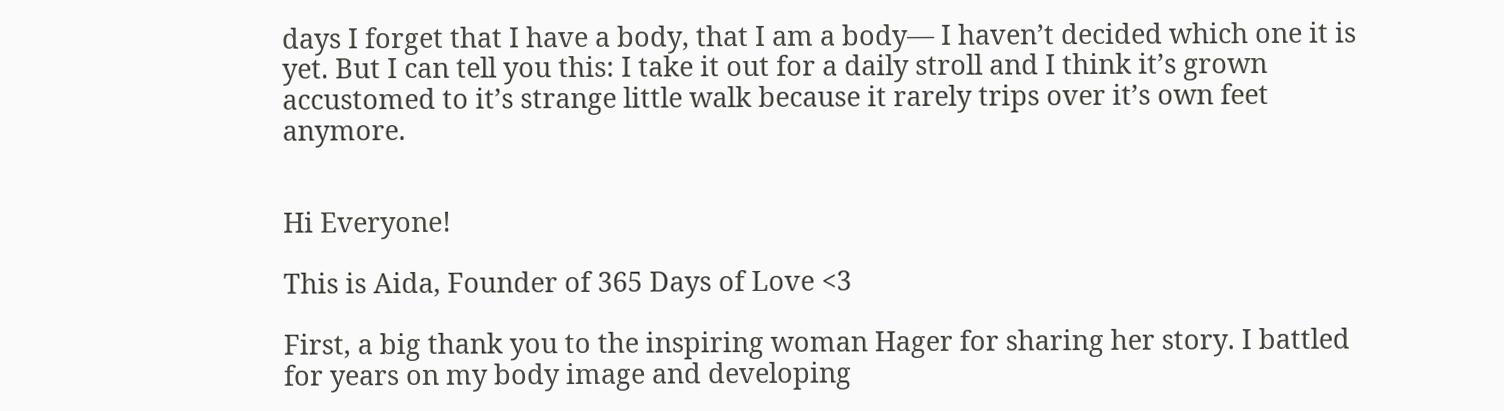days I forget that I have a body, that I am a body— I haven’t decided which one it is yet. But I can tell you this: I take it out for a daily stroll and I think it’s grown accustomed to it’s strange little walk because it rarely trips over it’s own feet anymore.


Hi Everyone!

This is Aida, Founder of 365 Days of Love <3

First, a big thank you to the inspiring woman Hager for sharing her story. I battled for years on my body image and developing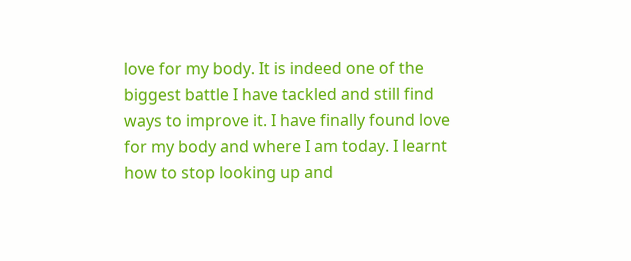love for my body. It is indeed one of the biggest battle I have tackled and still find ways to improve it. I have finally found love for my body and where I am today. I learnt how to stop looking up and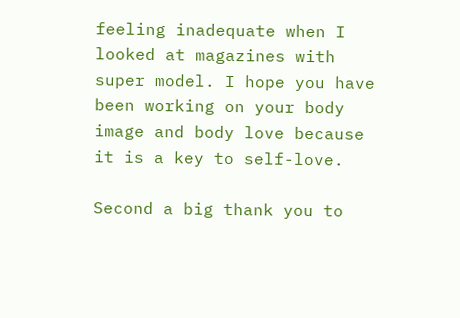feeling inadequate when I looked at magazines with super model. I hope you have been working on your body image and body love because it is a key to self-love.

Second a big thank you to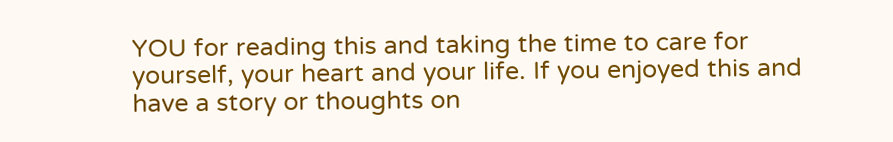YOU for reading this and taking the time to care for yourself, your heart and your life. If you enjoyed this and have a story or thoughts on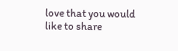love that you would like to share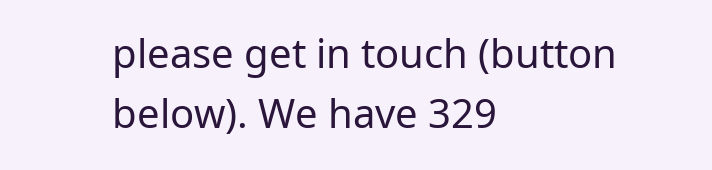please get in touch (button below). We have 329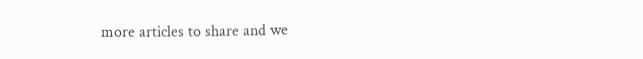more articles to share and we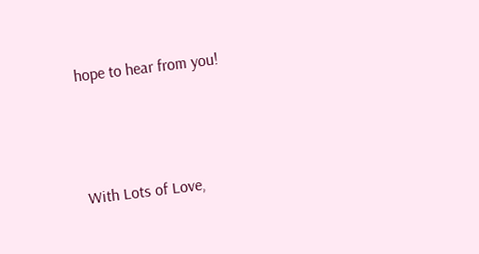hope to hear from you!



With Lots of Love,